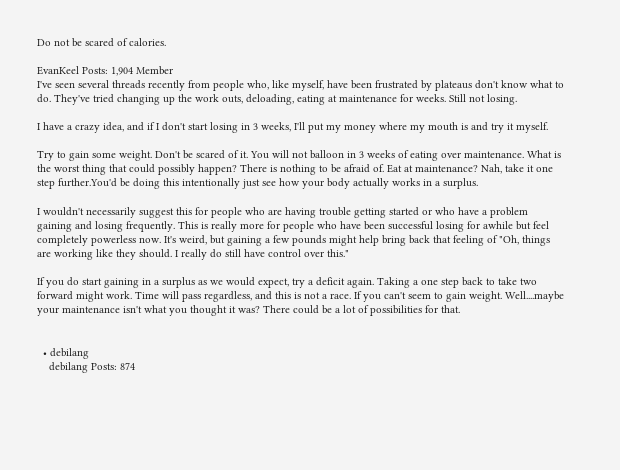Do not be scared of calories.

EvanKeel Posts: 1,904 Member
I've seen several threads recently from people who, like myself, have been frustrated by plateaus don't know what to do. They've tried changing up the work outs, deloading, eating at maintenance for weeks. Still not losing.

I have a crazy idea, and if I don't start losing in 3 weeks, I'll put my money where my mouth is and try it myself.

Try to gain some weight. Don't be scared of it. You will not balloon in 3 weeks of eating over maintenance. What is the worst thing that could possibly happen? There is nothing to be afraid of. Eat at maintenance? Nah, take it one step further.You'd be doing this intentionally just see how your body actually works in a surplus.

I wouldn't necessarily suggest this for people who are having trouble getting started or who have a problem gaining and losing frequently. This is really more for people who have been successful losing for awhile but feel completely powerless now. It's weird, but gaining a few pounds might help bring back that feeling of "Oh, things are working like they should. I really do still have control over this."

If you do start gaining in a surplus as we would expect, try a deficit again. Taking a one step back to take two forward might work. Time will pass regardless, and this is not a race. If you can't seem to gain weight. Well....maybe your maintenance isn't what you thought it was? There could be a lot of possibilities for that.


  • debilang
    debilang Posts: 874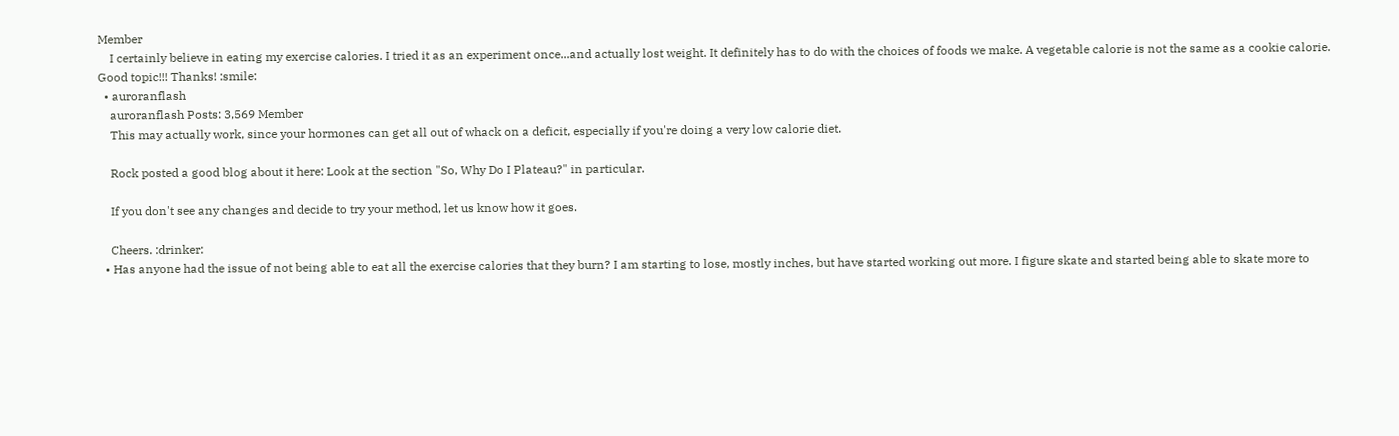Member
    I certainly believe in eating my exercise calories. I tried it as an experiment once...and actually lost weight. It definitely has to do with the choices of foods we make. A vegetable calorie is not the same as a cookie calorie. Good topic!!! Thanks! :smile:
  • auroranflash
    auroranflash Posts: 3,569 Member
    This may actually work, since your hormones can get all out of whack on a deficit, especially if you're doing a very low calorie diet.

    Rock posted a good blog about it here: Look at the section "So, Why Do I Plateau?" in particular.

    If you don't see any changes and decide to try your method, let us know how it goes.

    Cheers. :drinker:
  • Has anyone had the issue of not being able to eat all the exercise calories that they burn? I am starting to lose, mostly inches, but have started working out more. I figure skate and started being able to skate more to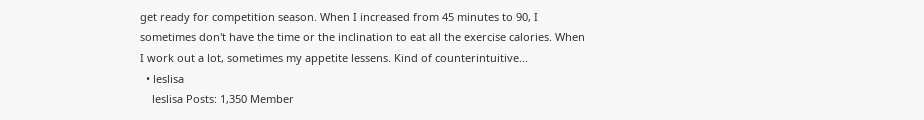get ready for competition season. When I increased from 45 minutes to 90, I sometimes don't have the time or the inclination to eat all the exercise calories. When I work out a lot, sometimes my appetite lessens. Kind of counterintuitive...
  • leslisa
    leslisa Posts: 1,350 Member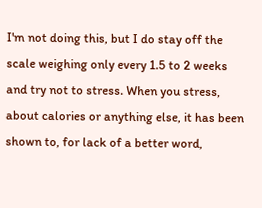I'm not doing this, but I do stay off the scale weighing only every 1.5 to 2 weeks and try not to stress. When you stress, about calories or anything else, it has been shown to, for lack of a better word,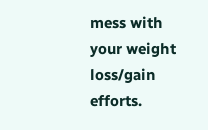mess with your weight loss/gain efforts.